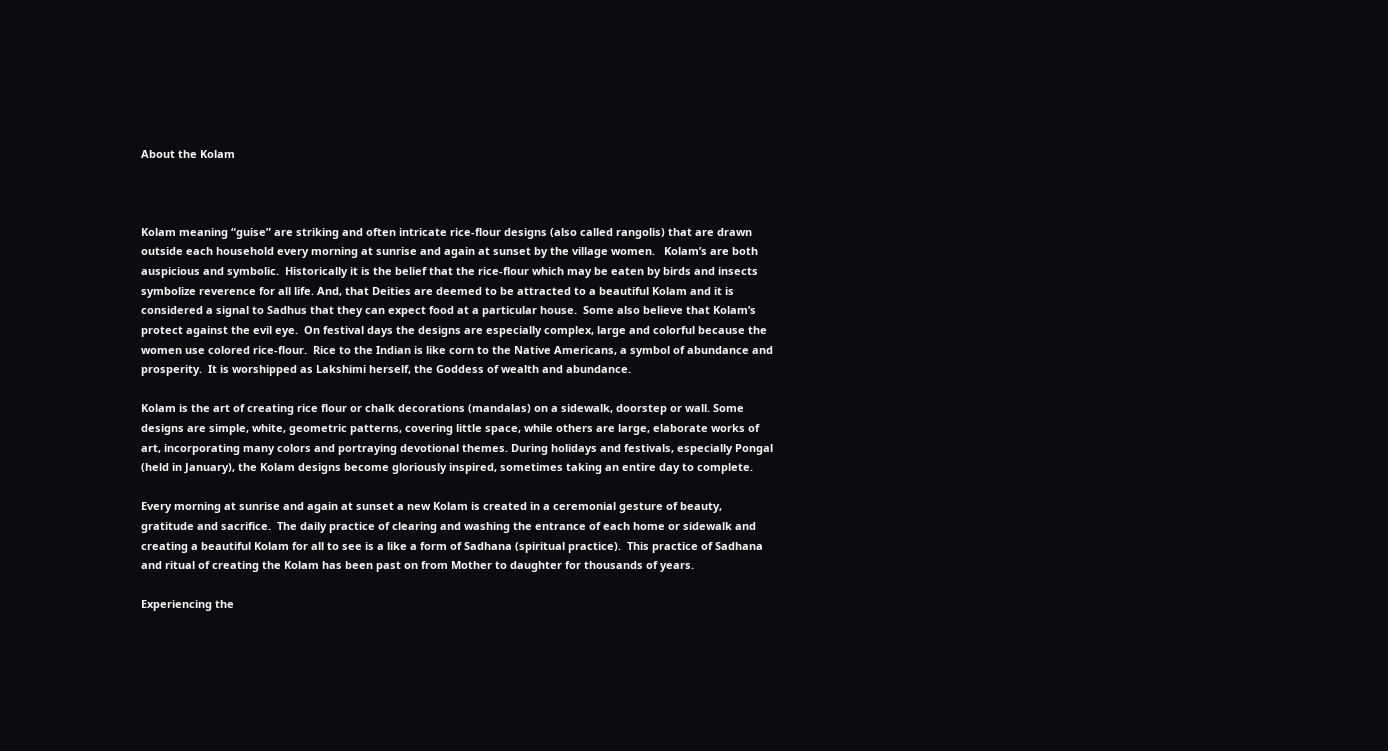About the Kolam



Kolam meaning “guise” are striking and often intricate rice-flour designs (also called rangolis) that are drawn outside each household every morning at sunrise and again at sunset by the village women.   Kolam’s are both auspicious and symbolic.  Historically it is the belief that the rice-flour which may be eaten by birds and insects symbolize reverence for all life. And, that Deities are deemed to be attracted to a beautiful Kolam and it is considered a signal to Sadhus that they can expect food at a particular house.  Some also believe that Kolam’s protect against the evil eye.  On festival days the designs are especially complex, large and colorful because the women use colored rice-flour.  Rice to the Indian is like corn to the Native Americans, a symbol of abundance and prosperity.  It is worshipped as Lakshimi herself, the Goddess of wealth and abundance.

Kolam is the art of creating rice flour or chalk decorations (mandalas) on a sidewalk, doorstep or wall. Some designs are simple, white, geometric patterns, covering little space, while others are large, elaborate works of art, incorporating many colors and portraying devotional themes. During holidays and festivals, especially Pongal (held in January), the Kolam designs become gloriously inspired, sometimes taking an entire day to complete.

Every morning at sunrise and again at sunset a new Kolam is created in a ceremonial gesture of beauty, gratitude and sacrifice.  The daily practice of clearing and washing the entrance of each home or sidewalk and creating a beautiful Kolam for all to see is a like a form of Sadhana (spiritual practice).  This practice of Sadhana and ritual of creating the Kolam has been past on from Mother to daughter for thousands of years.

Experiencing the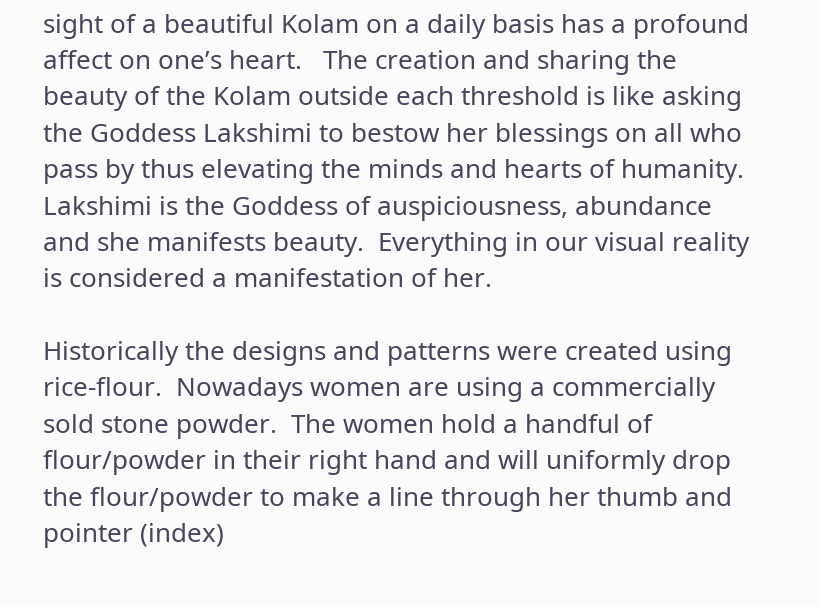sight of a beautiful Kolam on a daily basis has a profound affect on one’s heart.   The creation and sharing the beauty of the Kolam outside each threshold is like asking the Goddess Lakshimi to bestow her blessings on all who pass by thus elevating the minds and hearts of humanity.  Lakshimi is the Goddess of auspiciousness, abundance and she manifests beauty.  Everything in our visual reality is considered a manifestation of her.

Historically the designs and patterns were created using rice-flour.  Nowadays women are using a commercially sold stone powder.  The women hold a handful of flour/powder in their right hand and will uniformly drop the flour/powder to make a line through her thumb and pointer (index)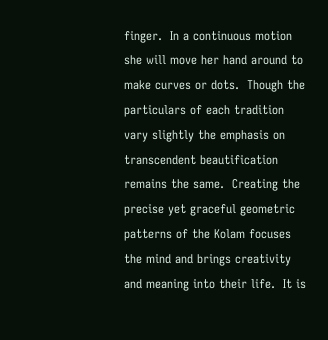finger.  In a continuous motion she will move her hand around to make curves or dots.  Though the particulars of each tradition vary slightly the emphasis on transcendent beautification remains the same.  Creating the precise yet graceful geometric patterns of the Kolam focuses the mind and brings creativity and meaning into their life.  It is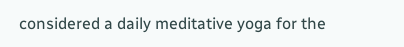considered a daily meditative yoga for the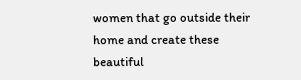women that go outside their home and create these beautiful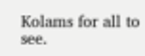Kolams for all to see.